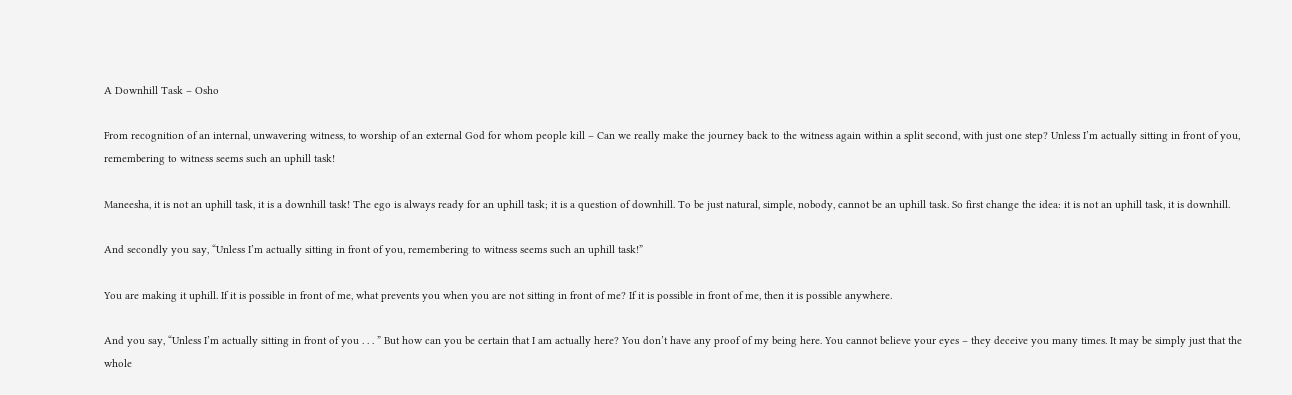A Downhill Task – Osho

From recognition of an internal, unwavering witness, to worship of an external God for whom people kill – Can we really make the journey back to the witness again within a split second, with just one step? Unless I’m actually sitting in front of you, remembering to witness seems such an uphill task!

Maneesha, it is not an uphill task, it is a downhill task! The ego is always ready for an uphill task; it is a question of downhill. To be just natural, simple, nobody, cannot be an uphill task. So first change the idea: it is not an uphill task, it is downhill.

And secondly you say, “Unless I’m actually sitting in front of you, remembering to witness seems such an uphill task!”

You are making it uphill. If it is possible in front of me, what prevents you when you are not sitting in front of me? If it is possible in front of me, then it is possible anywhere.

And you say, “Unless I’m actually sitting in front of you . . . ” But how can you be certain that I am actually here? You don’t have any proof of my being here. You cannot believe your eyes – they deceive you many times. It may be simply just that the whole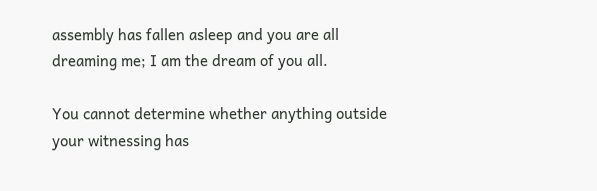assembly has fallen asleep and you are all dreaming me; I am the dream of you all.

You cannot determine whether anything outside your witnessing has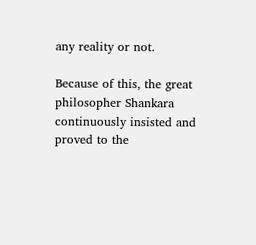any reality or not.

Because of this, the great philosopher Shankara continuously insisted and proved to the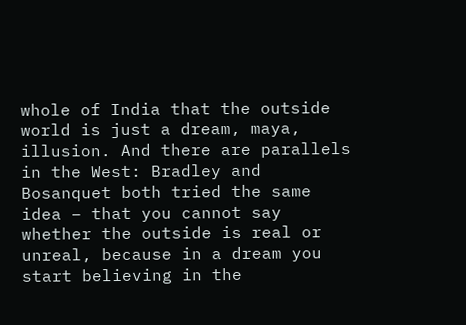whole of India that the outside world is just a dream, maya, illusion. And there are parallels in the West: Bradley and Bosanquet both tried the same idea – that you cannot say whether the outside is real or unreal, because in a dream you start believing in the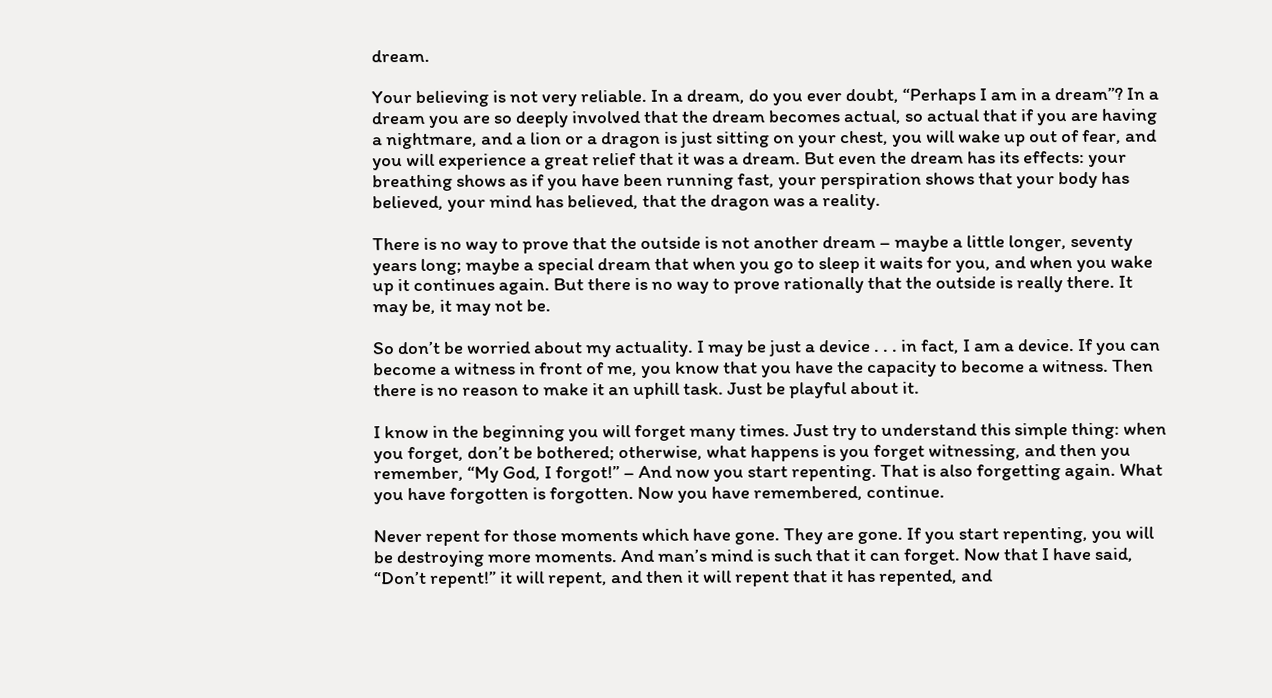dream.

Your believing is not very reliable. In a dream, do you ever doubt, “Perhaps I am in a dream”? In a dream you are so deeply involved that the dream becomes actual, so actual that if you are having a nightmare, and a lion or a dragon is just sitting on your chest, you will wake up out of fear, and you will experience a great relief that it was a dream. But even the dream has its effects: your breathing shows as if you have been running fast, your perspiration shows that your body has believed, your mind has believed, that the dragon was a reality.

There is no way to prove that the outside is not another dream – maybe a little longer, seventy years long; maybe a special dream that when you go to sleep it waits for you, and when you wake up it continues again. But there is no way to prove rationally that the outside is really there. It may be, it may not be.

So don’t be worried about my actuality. I may be just a device . . . in fact, I am a device. If you can become a witness in front of me, you know that you have the capacity to become a witness. Then there is no reason to make it an uphill task. Just be playful about it.

I know in the beginning you will forget many times. Just try to understand this simple thing: when you forget, don’t be bothered; otherwise, what happens is you forget witnessing, and then you remember, “My God, I forgot!” – And now you start repenting. That is also forgetting again. What you have forgotten is forgotten. Now you have remembered, continue.

Never repent for those moments which have gone. They are gone. If you start repenting, you will be destroying more moments. And man’s mind is such that it can forget. Now that I have said, “Don’t repent!” it will repent, and then it will repent that it has repented, and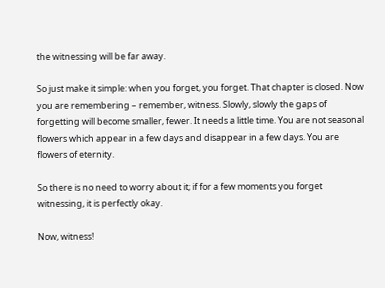the witnessing will be far away.

So just make it simple: when you forget, you forget. That chapter is closed. Now you are remembering – remember, witness. Slowly, slowly the gaps of forgetting will become smaller, fewer. It needs a little time. You are not seasonal flowers which appear in a few days and disappear in a few days. You are flowers of eternity.

So there is no need to worry about it; if for a few moments you forget witnessing, it is perfectly okay.

Now, witness!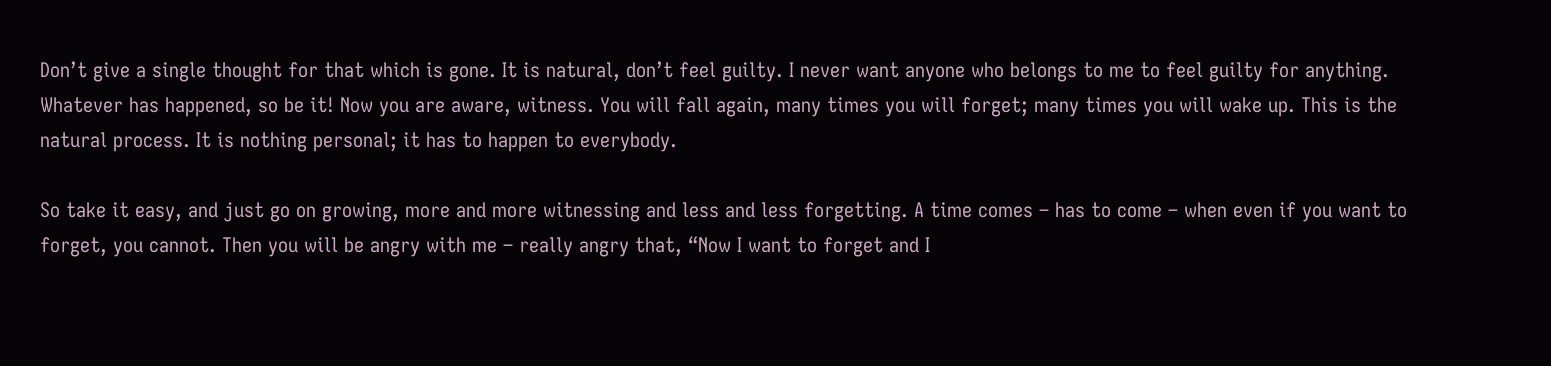Don’t give a single thought for that which is gone. It is natural, don’t feel guilty. I never want anyone who belongs to me to feel guilty for anything. Whatever has happened, so be it! Now you are aware, witness. You will fall again, many times you will forget; many times you will wake up. This is the natural process. It is nothing personal; it has to happen to everybody.

So take it easy, and just go on growing, more and more witnessing and less and less forgetting. A time comes – has to come – when even if you want to forget, you cannot. Then you will be angry with me – really angry that, “Now I want to forget and I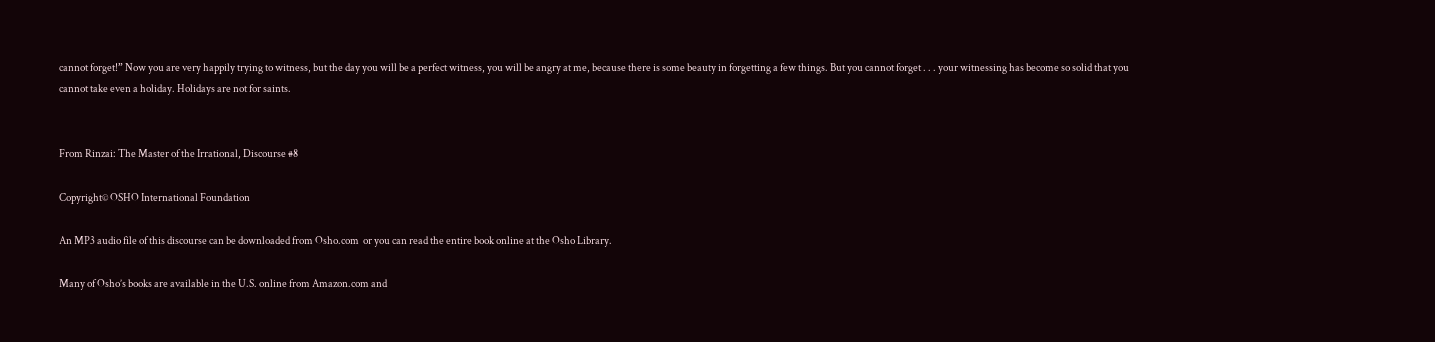cannot forget!” Now you are very happily trying to witness, but the day you will be a perfect witness, you will be angry at me, because there is some beauty in forgetting a few things. But you cannot forget . . . your witnessing has become so solid that you cannot take even a holiday. Holidays are not for saints.


From Rinzai: The Master of the Irrational, Discourse #8

Copyright© OSHO International Foundation

An MP3 audio file of this discourse can be downloaded from Osho.com  or you can read the entire book online at the Osho Library.

Many of Osho’s books are available in the U.S. online from Amazon.com and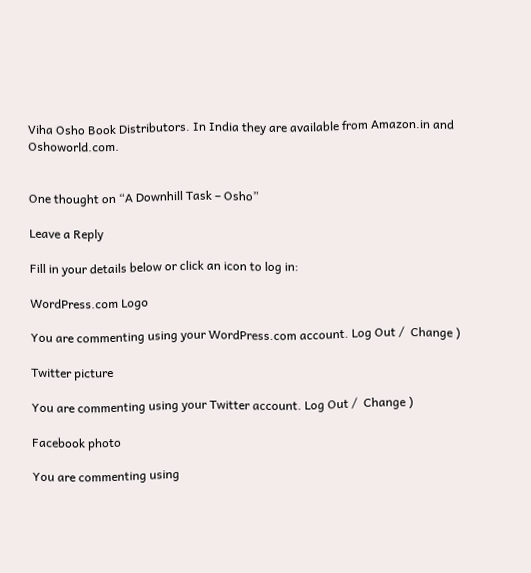Viha Osho Book Distributors. In India they are available from Amazon.in and Oshoworld.com.


One thought on “A Downhill Task – Osho”

Leave a Reply

Fill in your details below or click an icon to log in:

WordPress.com Logo

You are commenting using your WordPress.com account. Log Out /  Change )

Twitter picture

You are commenting using your Twitter account. Log Out /  Change )

Facebook photo

You are commenting using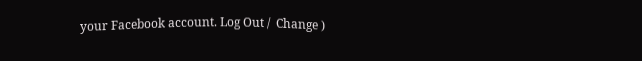your Facebook account. Log Out /  Change )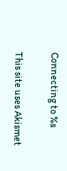Connecting to %s

This site uses Akismet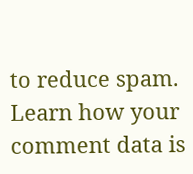to reduce spam. Learn how your comment data is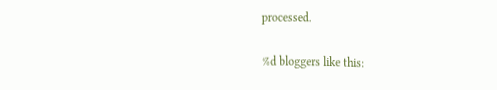processed.

%d bloggers like this: